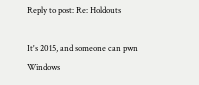Reply to post: Re: Holdouts

It's 2015, and someone can pwn Windows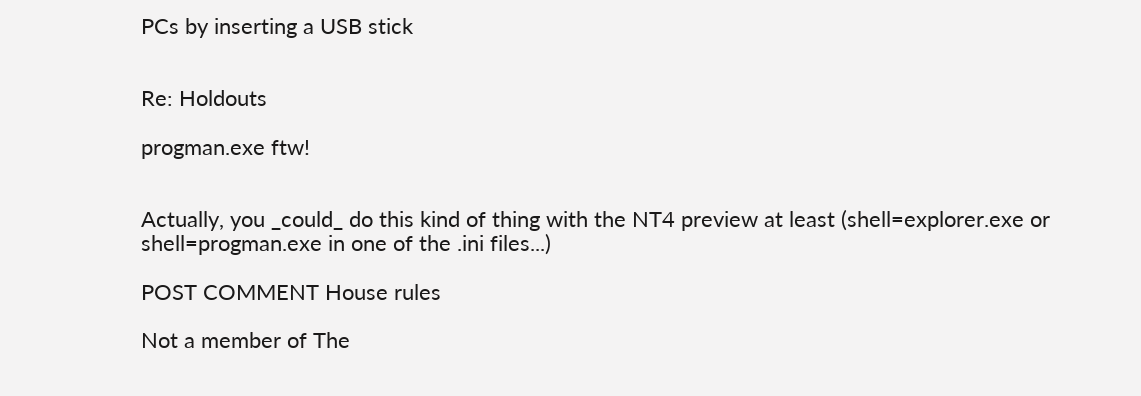PCs by inserting a USB stick


Re: Holdouts

progman.exe ftw!


Actually, you _could_ do this kind of thing with the NT4 preview at least (shell=explorer.exe or shell=progman.exe in one of the .ini files...)

POST COMMENT House rules

Not a member of The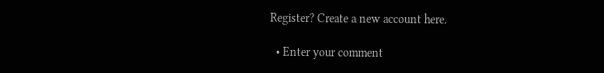Register? Create a new account here.

  • Enter your comment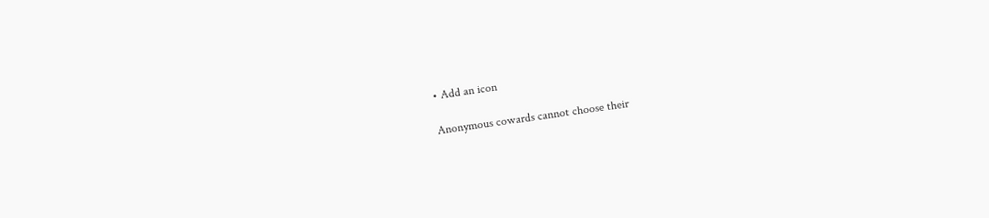• Add an icon

Anonymous cowards cannot choose their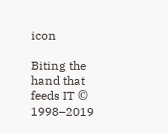icon

Biting the hand that feeds IT © 1998–2019